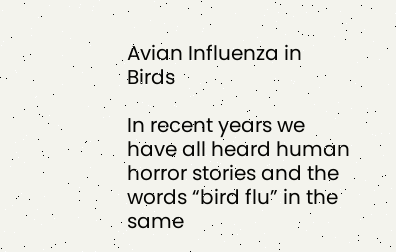Avian Influenza in Birds

In recent years we have all heard human horror stories and the words “bird flu” in the same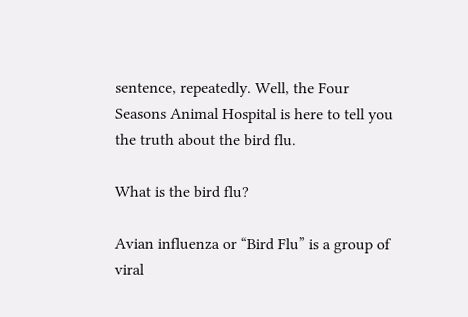sentence, repeatedly. Well, the Four Seasons Animal Hospital is here to tell you the truth about the bird flu.

What is the bird flu?

Avian influenza or “Bird Flu” is a group of viral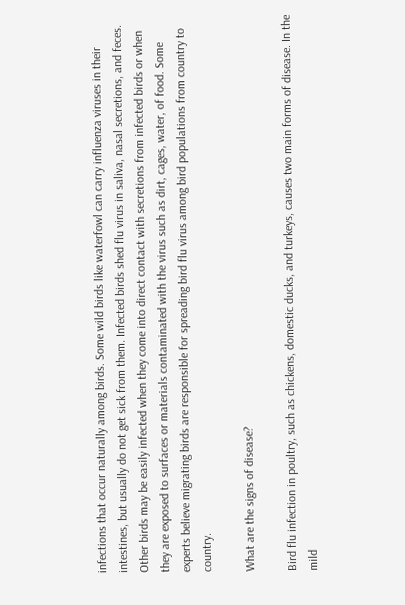infections that occur naturally among birds. Some wild birds like waterfowl can carry influenza viruses in their intestines, but usually do not get sick from them. Infected birds shed flu virus in saliva, nasal secretions, and feces. Other birds may be easily infected when they come into direct contact with secretions from infected birds or when they are exposed to surfaces or materials contaminated with the virus such as dirt, cages, water, of food. Some experts believe migrating birds are responsible for spreading bird flu virus among bird populations from country to country.

What are the signs of disease?

Bird flu infection in poultry, such as chickens, domestic ducks, and turkeys, causes two main forms of disease. In the mild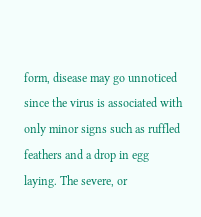form, disease may go unnoticed since the virus is associated with only minor signs such as ruffled feathers and a drop in egg laying. The severe, or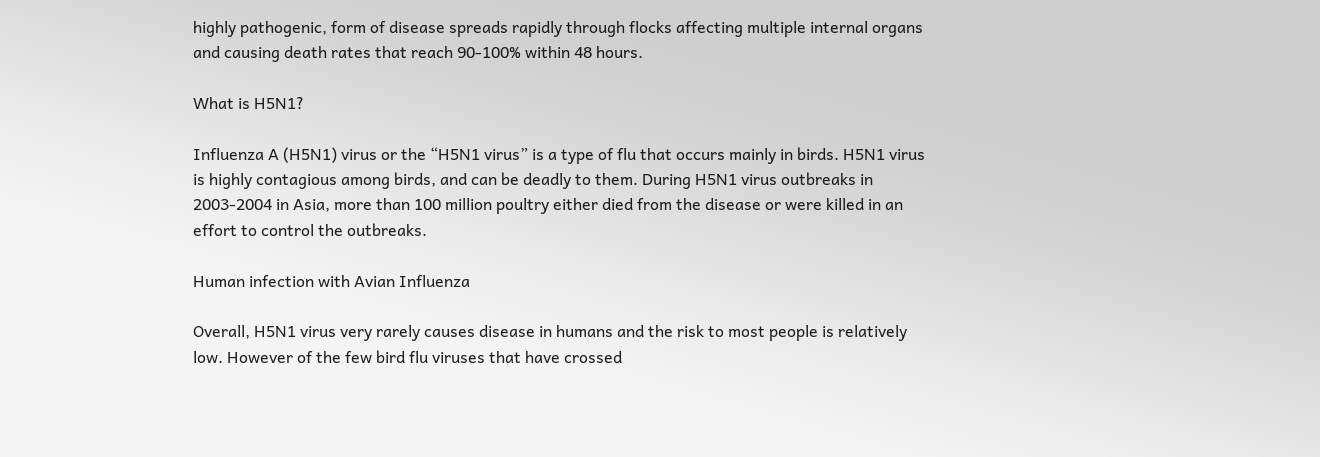highly pathogenic, form of disease spreads rapidly through flocks affecting multiple internal organs and causing death rates that reach 90-100% within 48 hours.

What is H5N1?

Influenza A (H5N1) virus or the “H5N1 virus” is a type of flu that occurs mainly in birds. H5N1 virus is highly contagious among birds, and can be deadly to them. During H5N1 virus outbreaks in 2003-2004 in Asia, more than 100 million poultry either died from the disease or were killed in an effort to control the outbreaks.

Human infection with Avian Influenza

Overall, H5N1 virus very rarely causes disease in humans and the risk to most people is relatively low. However of the few bird flu viruses that have crossed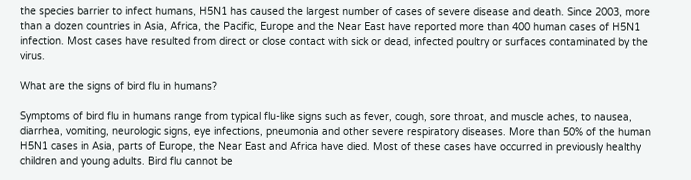the species barrier to infect humans, H5N1 has caused the largest number of cases of severe disease and death. Since 2003, more than a dozen countries in Asia, Africa, the Pacific, Europe and the Near East have reported more than 400 human cases of H5N1 infection. Most cases have resulted from direct or close contact with sick or dead, infected poultry or surfaces contaminated by the virus.

What are the signs of bird flu in humans?

Symptoms of bird flu in humans range from typical flu-like signs such as fever, cough, sore throat, and muscle aches, to nausea, diarrhea, vomiting, neurologic signs, eye infections, pneumonia and other severe respiratory diseases. More than 50% of the human H5N1 cases in Asia, parts of Europe, the Near East and Africa have died. Most of these cases have occurred in previously healthy children and young adults. Bird flu cannot be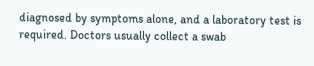diagnosed by symptoms alone, and a laboratory test is required. Doctors usually collect a swab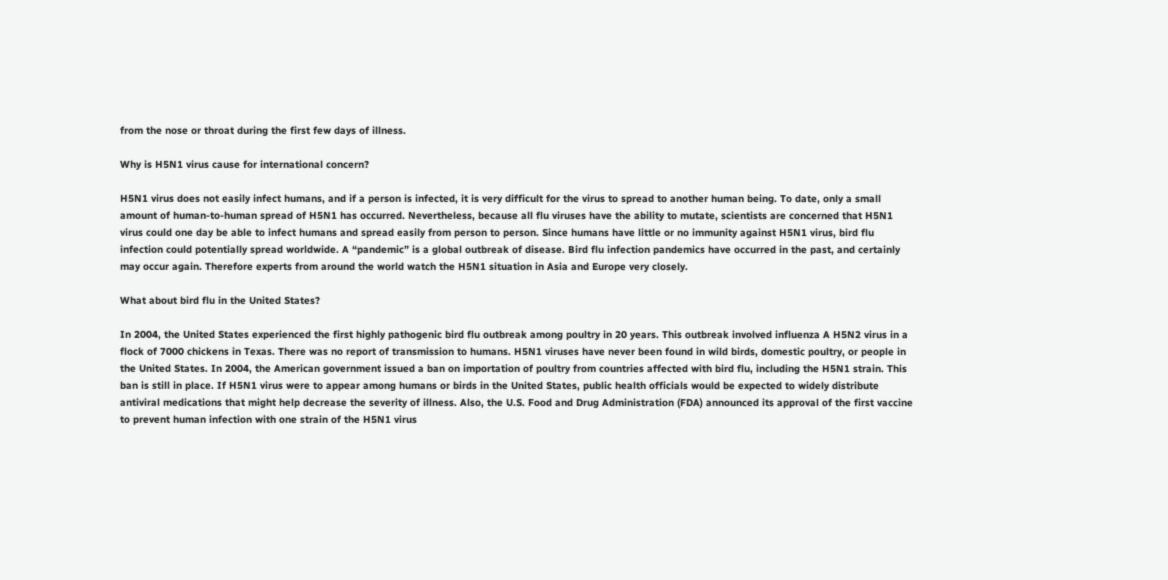from the nose or throat during the first few days of illness.

Why is H5N1 virus cause for international concern?

H5N1 virus does not easily infect humans, and if a person is infected, it is very difficult for the virus to spread to another human being. To date, only a small amount of human-to-human spread of H5N1 has occurred. Nevertheless, because all flu viruses have the ability to mutate, scientists are concerned that H5N1 virus could one day be able to infect humans and spread easily from person to person. Since humans have little or no immunity against H5N1 virus, bird flu infection could potentially spread worldwide. A “pandemic” is a global outbreak of disease. Bird flu infection pandemics have occurred in the past, and certainly may occur again. Therefore experts from around the world watch the H5N1 situation in Asia and Europe very closely.

What about bird flu in the United States?

In 2004, the United States experienced the first highly pathogenic bird flu outbreak among poultry in 20 years. This outbreak involved influenza A H5N2 virus in a flock of 7000 chickens in Texas. There was no report of transmission to humans. H5N1 viruses have never been found in wild birds, domestic poultry, or people in the United States. In 2004, the American government issued a ban on importation of poultry from countries affected with bird flu, including the H5N1 strain. This ban is still in place. If H5N1 virus were to appear among humans or birds in the United States, public health officials would be expected to widely distribute antiviral medications that might help decrease the severity of illness. Also, the U.S. Food and Drug Administration (FDA) announced its approval of the first vaccine to prevent human infection with one strain of the H5N1 virus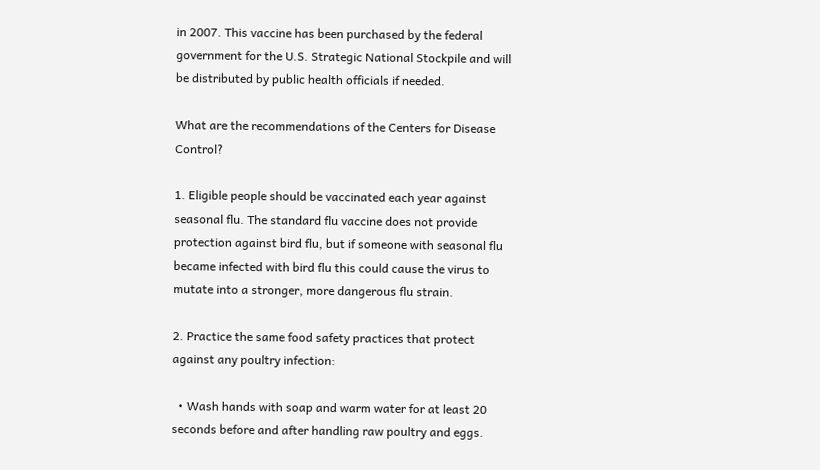in 2007. This vaccine has been purchased by the federal government for the U.S. Strategic National Stockpile and will be distributed by public health officials if needed.

What are the recommendations of the Centers for Disease Control?

1. Eligible people should be vaccinated each year against seasonal flu. The standard flu vaccine does not provide protection against bird flu, but if someone with seasonal flu became infected with bird flu this could cause the virus to mutate into a stronger, more dangerous flu strain.

2. Practice the same food safety practices that protect against any poultry infection:

  • Wash hands with soap and warm water for at least 20 seconds before and after handling raw poultry and eggs.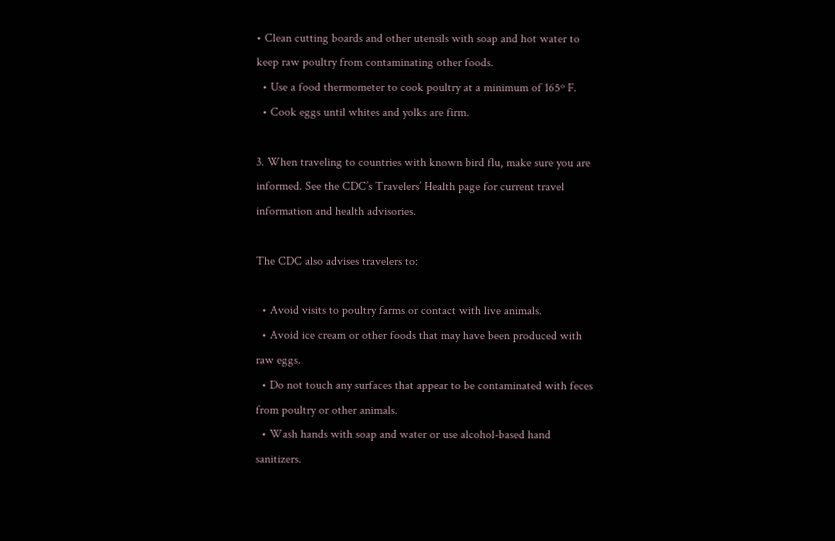• Clean cutting boards and other utensils with soap and hot water to keep raw poultry from contaminating other foods.
  • Use a food thermometer to cook poultry at a minimum of 165º F.
  • Cook eggs until whites and yolks are firm.

3. When traveling to countries with known bird flu, make sure you are informed. See the CDC’s Travelers’ Health page for current travel information and health advisories.

The CDC also advises travelers to:

  • Avoid visits to poultry farms or contact with live animals.
  • Avoid ice cream or other foods that may have been produced with raw eggs.
  • Do not touch any surfaces that appear to be contaminated with feces from poultry or other animals.
  • Wash hands with soap and water or use alcohol-based hand sanitizers.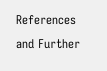References and Further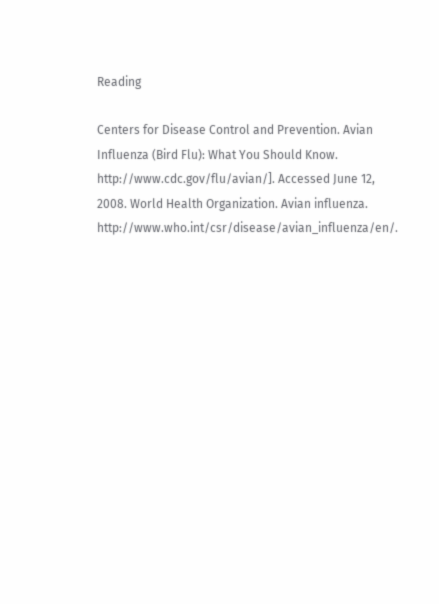Reading

Centers for Disease Control and Prevention. Avian Influenza (Bird Flu): What You Should Know. http://www.cdc.gov/flu/avian/]. Accessed June 12, 2008. World Health Organization. Avian influenza. http://www.who.int/csr/disease/avian_influenza/en/.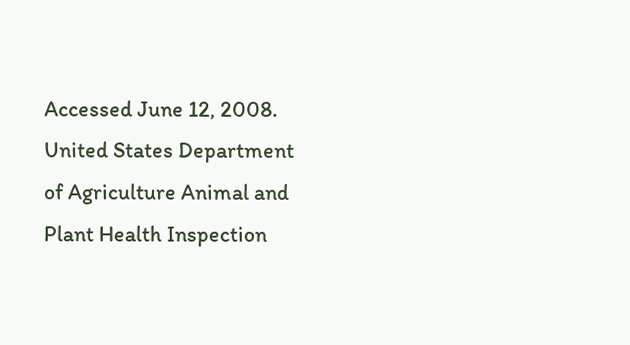Accessed June 12, 2008. United States Department of Agriculture Animal and Plant Health Inspection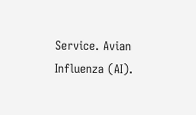Service. Avian Influenza (AI).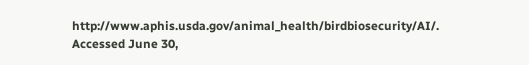http://www.aphis.usda.gov/animal_health/birdbiosecurity/AI/. Accessed June 30,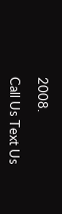2008.

Call Us Text Us